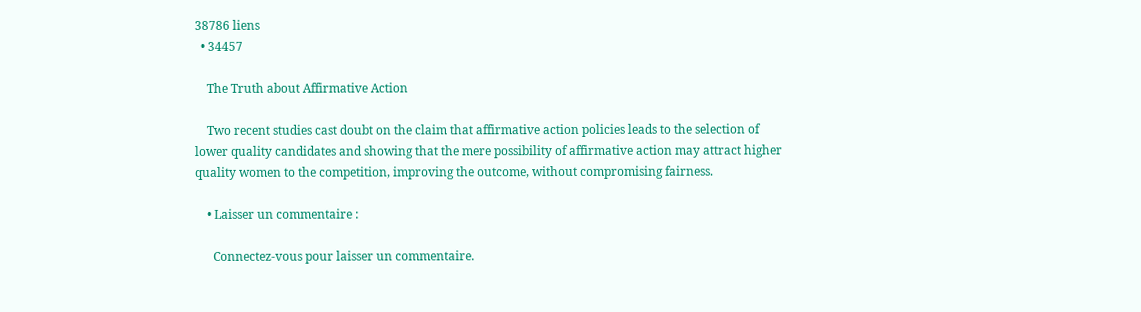38786 liens
  • 34457

    The Truth about Affirmative Action

    Two recent studies cast doubt on the claim that affirmative action policies leads to the selection of lower quality candidates and showing that the mere possibility of affirmative action may attract higher quality women to the competition, improving the outcome, without compromising fairness.

    • Laisser un commentaire :

      Connectez-vous pour laisser un commentaire.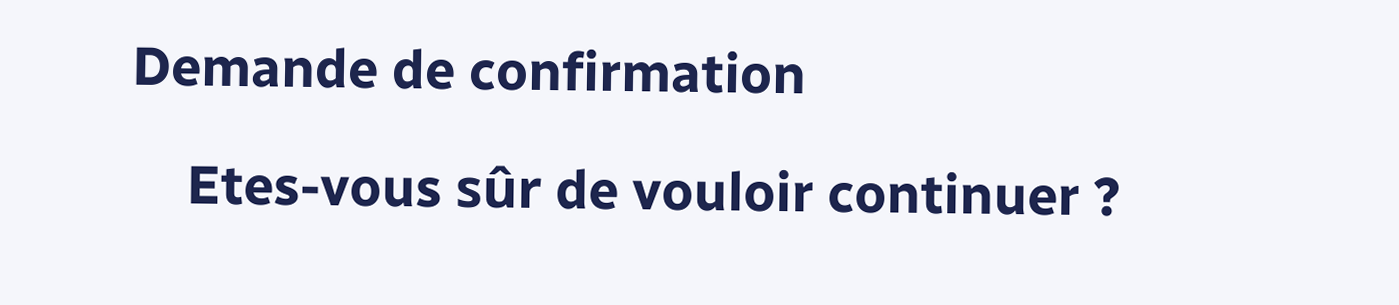Demande de confirmation

    Etes-vous sûr de vouloir continuer ?